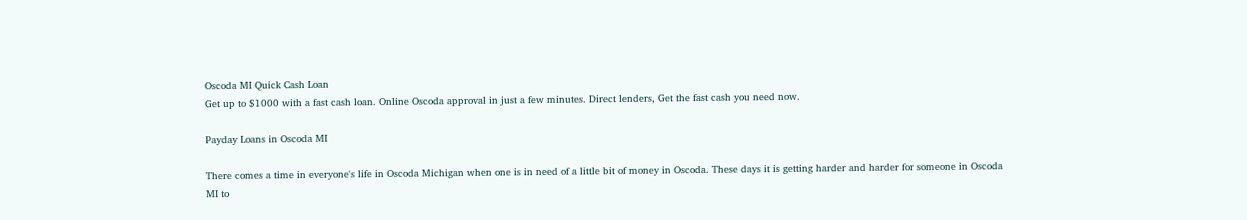Oscoda MI Quick Cash Loan
Get up to $1000 with a fast cash loan. Online Oscoda approval in just a few minutes. Direct lenders, Get the fast cash you need now.

Payday Loans in Oscoda MI

There comes a time in everyone's life in Oscoda Michigan when one is in need of a little bit of money in Oscoda. These days it is getting harder and harder for someone in Oscoda MI to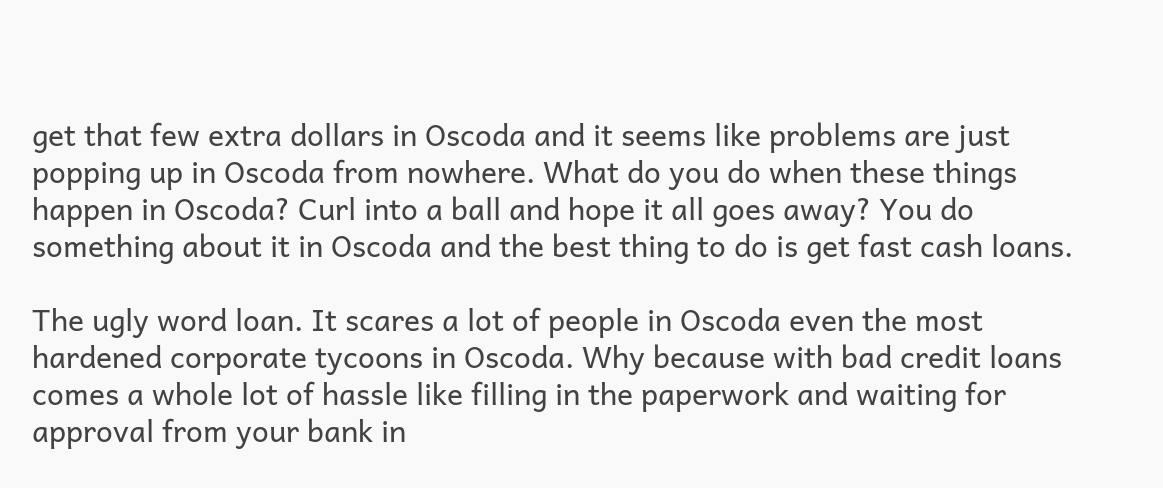get that few extra dollars in Oscoda and it seems like problems are just popping up in Oscoda from nowhere. What do you do when these things happen in Oscoda? Curl into a ball and hope it all goes away? You do something about it in Oscoda and the best thing to do is get fast cash loans.

The ugly word loan. It scares a lot of people in Oscoda even the most hardened corporate tycoons in Oscoda. Why because with bad credit loans comes a whole lot of hassle like filling in the paperwork and waiting for approval from your bank in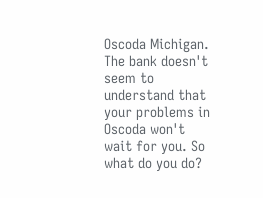Oscoda Michigan. The bank doesn't seem to understand that your problems in Oscoda won't wait for you. So what do you do?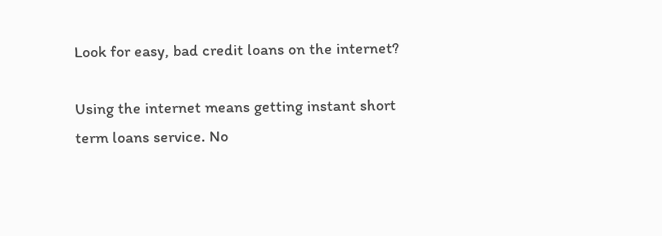Look for easy, bad credit loans on the internet?

Using the internet means getting instant short term loans service. No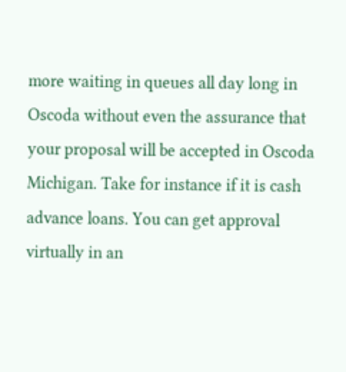more waiting in queues all day long in Oscoda without even the assurance that your proposal will be accepted in Oscoda Michigan. Take for instance if it is cash advance loans. You can get approval virtually in an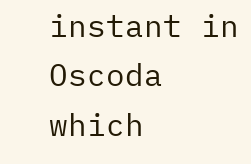instant in Oscoda which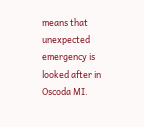means that unexpected emergency is looked after in Oscoda MI.